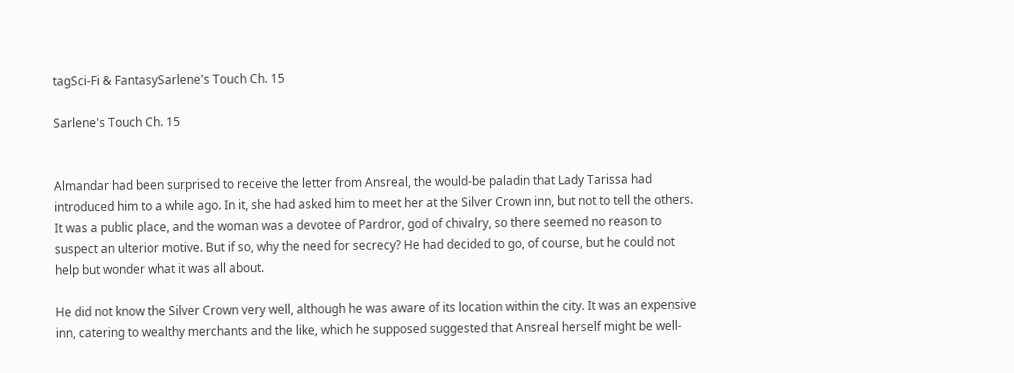tagSci-Fi & FantasySarlene's Touch Ch. 15

Sarlene's Touch Ch. 15


Almandar had been surprised to receive the letter from Ansreal, the would-be paladin that Lady Tarissa had introduced him to a while ago. In it, she had asked him to meet her at the Silver Crown inn, but not to tell the others. It was a public place, and the woman was a devotee of Pardror, god of chivalry, so there seemed no reason to suspect an ulterior motive. But if so, why the need for secrecy? He had decided to go, of course, but he could not help but wonder what it was all about.

He did not know the Silver Crown very well, although he was aware of its location within the city. It was an expensive inn, catering to wealthy merchants and the like, which he supposed suggested that Ansreal herself might be well-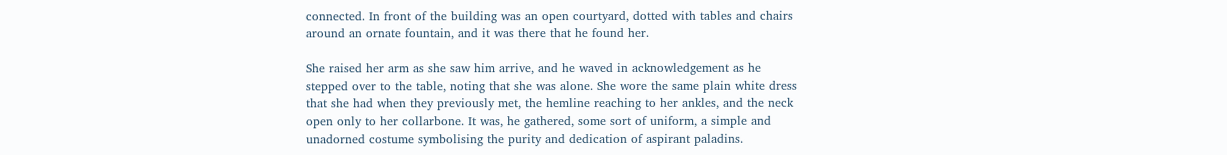connected. In front of the building was an open courtyard, dotted with tables and chairs around an ornate fountain, and it was there that he found her.

She raised her arm as she saw him arrive, and he waved in acknowledgement as he stepped over to the table, noting that she was alone. She wore the same plain white dress that she had when they previously met, the hemline reaching to her ankles, and the neck open only to her collarbone. It was, he gathered, some sort of uniform, a simple and unadorned costume symbolising the purity and dedication of aspirant paladins.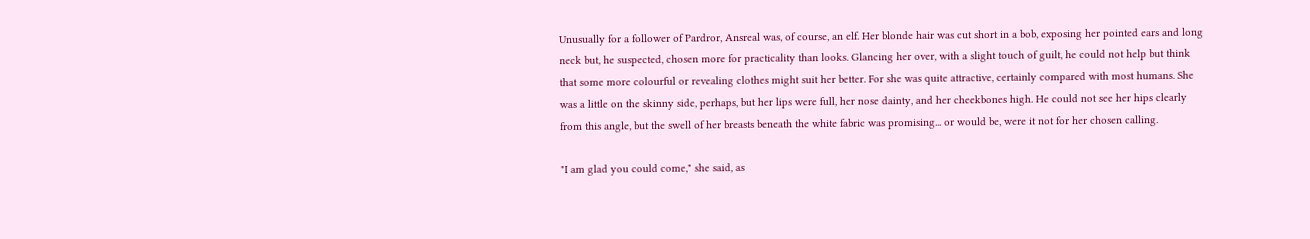Unusually for a follower of Pardror, Ansreal was, of course, an elf. Her blonde hair was cut short in a bob, exposing her pointed ears and long neck but, he suspected, chosen more for practicality than looks. Glancing her over, with a slight touch of guilt, he could not help but think that some more colourful or revealing clothes might suit her better. For she was quite attractive, certainly compared with most humans. She was a little on the skinny side, perhaps, but her lips were full, her nose dainty, and her cheekbones high. He could not see her hips clearly from this angle, but the swell of her breasts beneath the white fabric was promising... or would be, were it not for her chosen calling.

"I am glad you could come," she said, as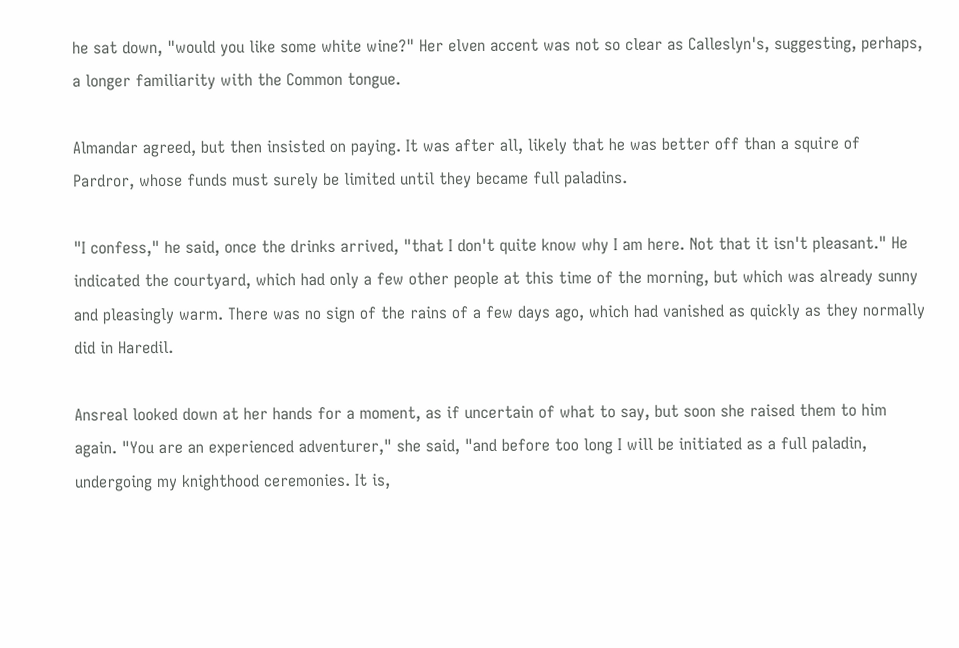he sat down, "would you like some white wine?" Her elven accent was not so clear as Calleslyn's, suggesting, perhaps, a longer familiarity with the Common tongue.

Almandar agreed, but then insisted on paying. It was after all, likely that he was better off than a squire of Pardror, whose funds must surely be limited until they became full paladins.

"I confess," he said, once the drinks arrived, "that I don't quite know why I am here. Not that it isn't pleasant." He indicated the courtyard, which had only a few other people at this time of the morning, but which was already sunny and pleasingly warm. There was no sign of the rains of a few days ago, which had vanished as quickly as they normally did in Haredil.

Ansreal looked down at her hands for a moment, as if uncertain of what to say, but soon she raised them to him again. "You are an experienced adventurer," she said, "and before too long I will be initiated as a full paladin, undergoing my knighthood ceremonies. It is,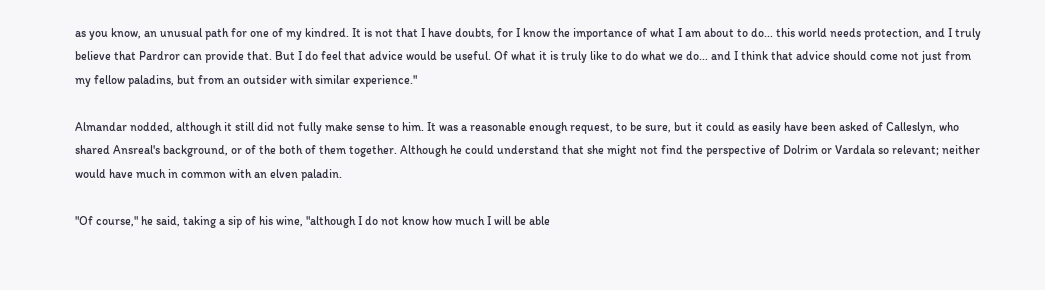as you know, an unusual path for one of my kindred. It is not that I have doubts, for I know the importance of what I am about to do... this world needs protection, and I truly believe that Pardror can provide that. But I do feel that advice would be useful. Of what it is truly like to do what we do... and I think that advice should come not just from my fellow paladins, but from an outsider with similar experience."

Almandar nodded, although it still did not fully make sense to him. It was a reasonable enough request, to be sure, but it could as easily have been asked of Calleslyn, who shared Ansreal's background, or of the both of them together. Although he could understand that she might not find the perspective of Dolrim or Vardala so relevant; neither would have much in common with an elven paladin.

"Of course," he said, taking a sip of his wine, "although I do not know how much I will be able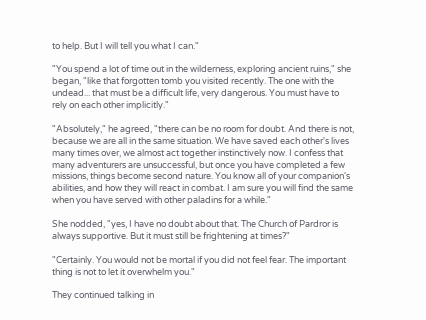to help. But I will tell you what I can."

"You spend a lot of time out in the wilderness, exploring ancient ruins," she began, "like that forgotten tomb you visited recently. The one with the undead... that must be a difficult life, very dangerous. You must have to rely on each other implicitly."

"Absolutely," he agreed, "there can be no room for doubt. And there is not, because we are all in the same situation. We have saved each other's lives many times over, we almost act together instinctively now. I confess that many adventurers are unsuccessful, but once you have completed a few missions, things become second nature. You know all of your companion's abilities, and how they will react in combat. I am sure you will find the same when you have served with other paladins for a while."

She nodded, "yes, I have no doubt about that. The Church of Pardror is always supportive. But it must still be frightening at times?"

"Certainly. You would not be mortal if you did not feel fear. The important thing is not to let it overwhelm you."

They continued talking in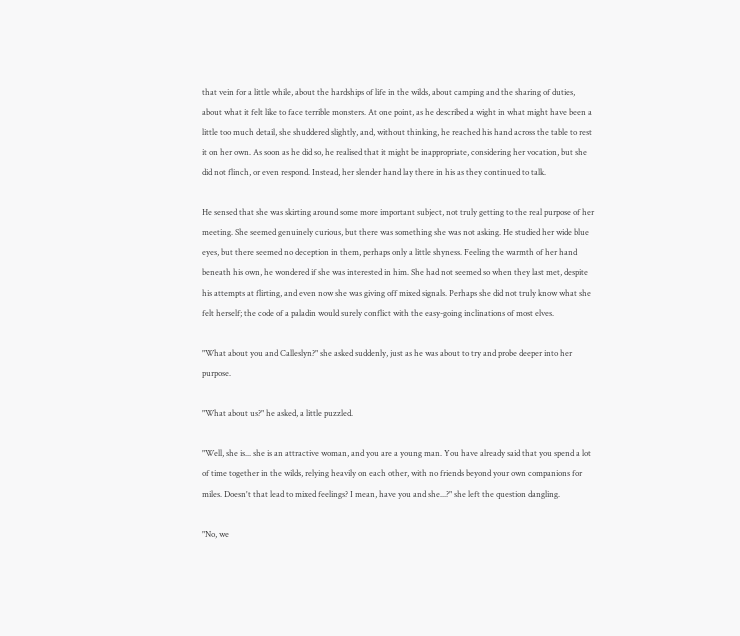that vein for a little while, about the hardships of life in the wilds, about camping and the sharing of duties, about what it felt like to face terrible monsters. At one point, as he described a wight in what might have been a little too much detail, she shuddered slightly, and, without thinking, he reached his hand across the table to rest it on her own. As soon as he did so, he realised that it might be inappropriate, considering her vocation, but she did not flinch, or even respond. Instead, her slender hand lay there in his as they continued to talk.

He sensed that she was skirting around some more important subject, not truly getting to the real purpose of her meeting. She seemed genuinely curious, but there was something she was not asking. He studied her wide blue eyes, but there seemed no deception in them, perhaps only a little shyness. Feeling the warmth of her hand beneath his own, he wondered if she was interested in him. She had not seemed so when they last met, despite his attempts at flirting, and even now she was giving off mixed signals. Perhaps she did not truly know what she felt herself; the code of a paladin would surely conflict with the easy-going inclinations of most elves.

"What about you and Calleslyn?" she asked suddenly, just as he was about to try and probe deeper into her purpose.

"What about us?" he asked, a little puzzled.

"Well, she is... she is an attractive woman, and you are a young man. You have already said that you spend a lot of time together in the wilds, relying heavily on each other, with no friends beyond your own companions for miles. Doesn't that lead to mixed feelings? I mean, have you and she...?" she left the question dangling.

"No, we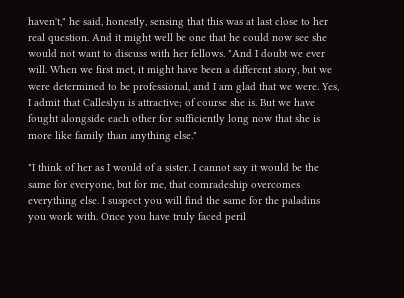haven't," he said, honestly, sensing that this was at last close to her real question. And it might well be one that he could now see she would not want to discuss with her fellows. "And I doubt we ever will. When we first met, it might have been a different story, but we were determined to be professional, and I am glad that we were. Yes, I admit that Calleslyn is attractive; of course she is. But we have fought alongside each other for sufficiently long now that she is more like family than anything else."

"I think of her as I would of a sister. I cannot say it would be the same for everyone, but for me, that comradeship overcomes everything else. I suspect you will find the same for the paladins you work with. Once you have truly faced peril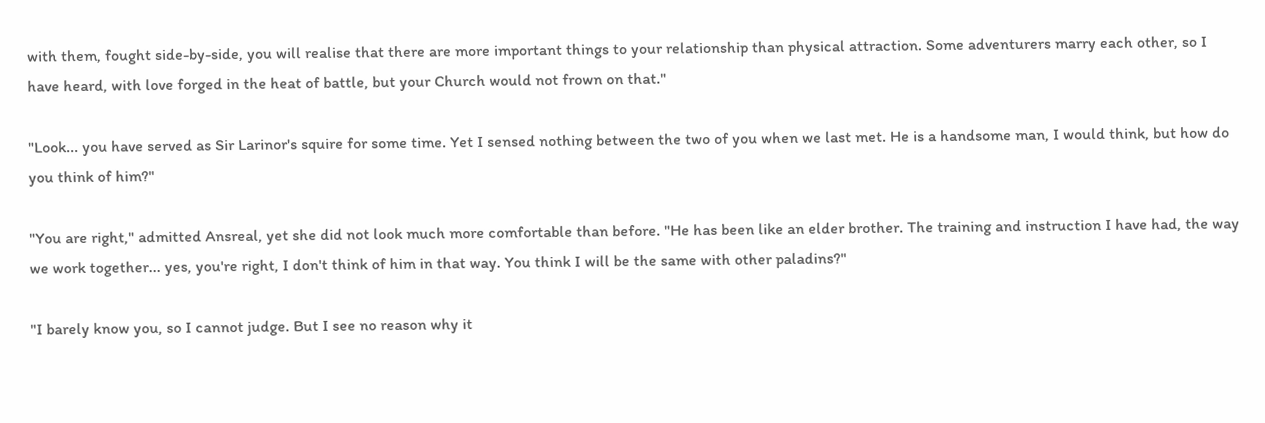with them, fought side-by-side, you will realise that there are more important things to your relationship than physical attraction. Some adventurers marry each other, so I have heard, with love forged in the heat of battle, but your Church would not frown on that."

"Look... you have served as Sir Larinor's squire for some time. Yet I sensed nothing between the two of you when we last met. He is a handsome man, I would think, but how do you think of him?"

"You are right," admitted Ansreal, yet she did not look much more comfortable than before. "He has been like an elder brother. The training and instruction I have had, the way we work together... yes, you're right, I don't think of him in that way. You think I will be the same with other paladins?"

"I barely know you, so I cannot judge. But I see no reason why it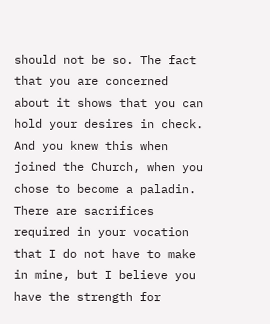should not be so. The fact that you are concerned about it shows that you can hold your desires in check. And you knew this when joined the Church, when you chose to become a paladin. There are sacrifices required in your vocation that I do not have to make in mine, but I believe you have the strength for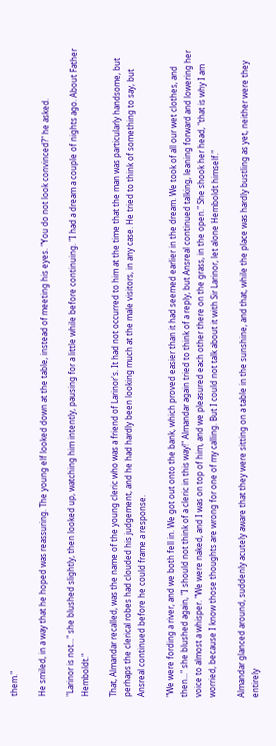them."

He smiled, in a way that he hoped was reassuring. The young elf looked down at the table, instead of meeting his eyes. "You do not look convinced?" he asked.

"Larinor is not..." she blushed slightly, then looked up, watching him intently, pausing for a little while before continuing. "I had a dream a couple of nights ago. About Father Hemboldt."

That, Almandar recalled, was the name of the young cleric who was a friend of Larinor's. It had not occurred to him at the time that the man was particularly handsome, but perhaps the clerical robes had clouded his judgement, and he had hardly been looking much at the male visitors, in any case. He tried to think of something to say, but Ansreal continued before he could frame a response.

"We were fording a river, and we both fell in. We got out onto the bank, which proved easier than it had seemed earlier in the dream. We took of all our wet clothes, and then..." she blushed again, "I should not think of a cleric in this way!" Almandar again tried to think of a reply, but Ansreal continued talking, leaning forward and lowering her voice to almost a whisper. "We were naked, and I was on top of him, and we pleasured each other there on the grass, in the open." She shook her head, "that is why I am worried, because I know those thoughts are wrong for one of my calling. But I could not talk about it with Sir Larinor, let alone Hemboldt himself."

Almandar glanced around, suddenly acutely aware that they were sitting on a table in the sunshine, and that, while the place was hardly bustling as yet, neither were they entirely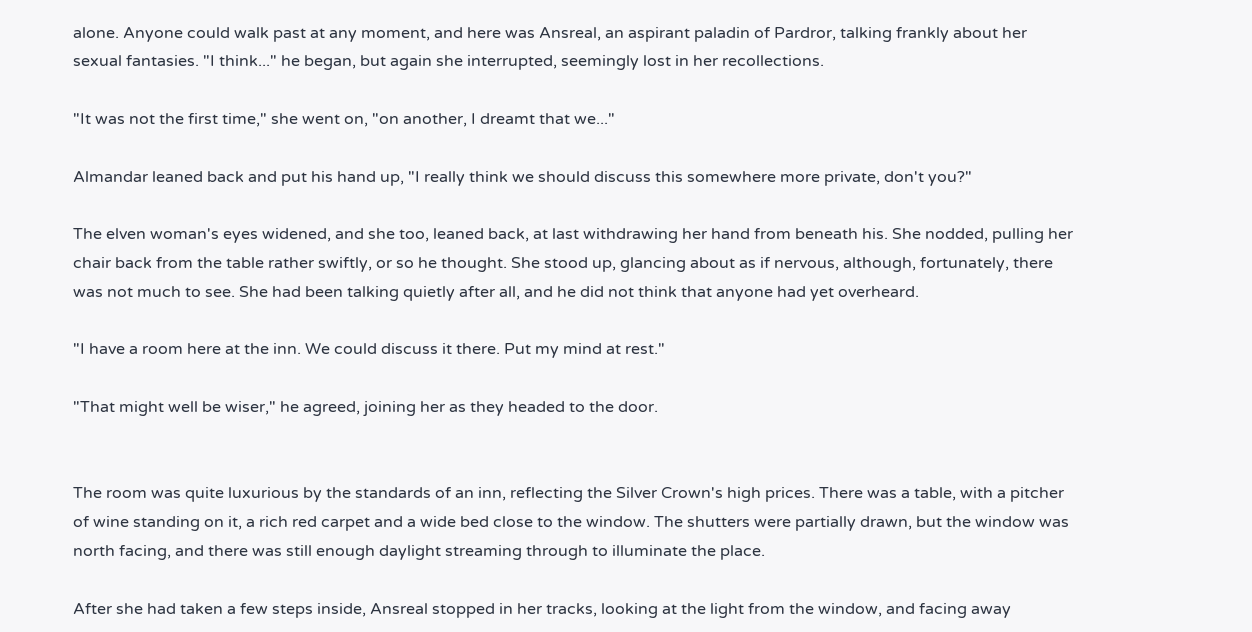alone. Anyone could walk past at any moment, and here was Ansreal, an aspirant paladin of Pardror, talking frankly about her sexual fantasies. "I think..." he began, but again she interrupted, seemingly lost in her recollections.

"It was not the first time," she went on, "on another, I dreamt that we..."

Almandar leaned back and put his hand up, "I really think we should discuss this somewhere more private, don't you?"

The elven woman's eyes widened, and she too, leaned back, at last withdrawing her hand from beneath his. She nodded, pulling her chair back from the table rather swiftly, or so he thought. She stood up, glancing about as if nervous, although, fortunately, there was not much to see. She had been talking quietly after all, and he did not think that anyone had yet overheard.

"I have a room here at the inn. We could discuss it there. Put my mind at rest."

"That might well be wiser," he agreed, joining her as they headed to the door.


The room was quite luxurious by the standards of an inn, reflecting the Silver Crown's high prices. There was a table, with a pitcher of wine standing on it, a rich red carpet and a wide bed close to the window. The shutters were partially drawn, but the window was north facing, and there was still enough daylight streaming through to illuminate the place.

After she had taken a few steps inside, Ansreal stopped in her tracks, looking at the light from the window, and facing away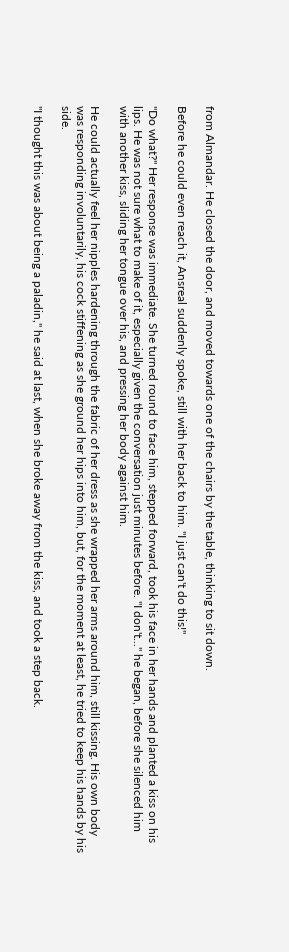from Almandar. He closed the door, and moved towards one of the chairs by the table, thinking to sit down.

Before he could even reach it, Ansreal suddenly spoke, still with her back to him. "I just can't do this!"

"Do what?" Her response was immediate. She turned round to face him, stepped forward, took his face in her hands and planted a kiss on his lips. He was not sure what to make of it, especially given the conversation just minutes before. "I don't..." he began, before she silenced him with another kiss, sliding her tongue over his, and pressing her body against him.

He could actually feel her nipples hardening through the fabric of her dress as she wrapped her arms around him, still kissing. His own body was responding involuntarily, his cock stiffening as she ground her hips into him, but, for the moment at least, he tried to keep his hands by his side.

"I thought this was about being a paladin," he said at last, when she broke away from the kiss, and took a step back.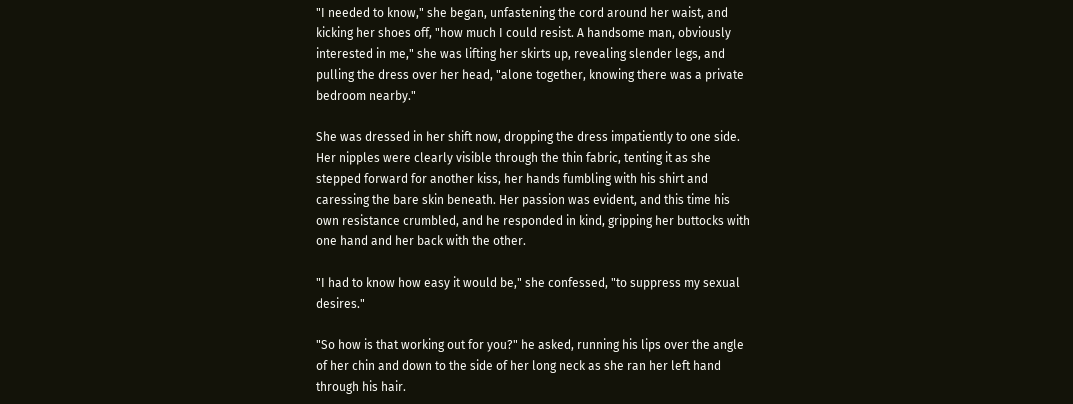"I needed to know," she began, unfastening the cord around her waist, and kicking her shoes off, "how much I could resist. A handsome man, obviously interested in me," she was lifting her skirts up, revealing slender legs, and pulling the dress over her head, "alone together, knowing there was a private bedroom nearby."

She was dressed in her shift now, dropping the dress impatiently to one side. Her nipples were clearly visible through the thin fabric, tenting it as she stepped forward for another kiss, her hands fumbling with his shirt and caressing the bare skin beneath. Her passion was evident, and this time his own resistance crumbled, and he responded in kind, gripping her buttocks with one hand and her back with the other.

"I had to know how easy it would be," she confessed, "to suppress my sexual desires."

"So how is that working out for you?" he asked, running his lips over the angle of her chin and down to the side of her long neck as she ran her left hand through his hair.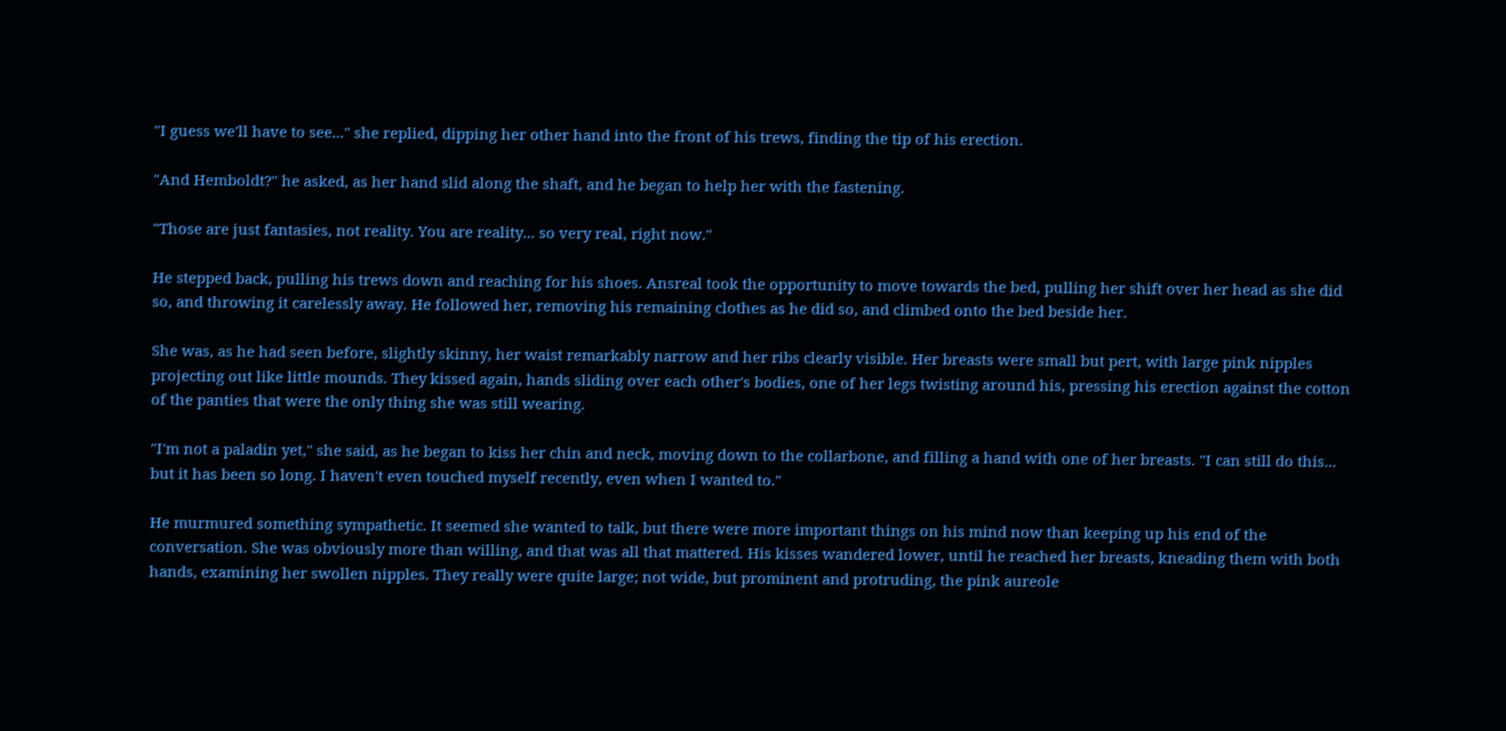"I guess we'll have to see..." she replied, dipping her other hand into the front of his trews, finding the tip of his erection.

"And Hemboldt?" he asked, as her hand slid along the shaft, and he began to help her with the fastening.

"Those are just fantasies, not reality. You are reality... so very real, right now."

He stepped back, pulling his trews down and reaching for his shoes. Ansreal took the opportunity to move towards the bed, pulling her shift over her head as she did so, and throwing it carelessly away. He followed her, removing his remaining clothes as he did so, and climbed onto the bed beside her.

She was, as he had seen before, slightly skinny, her waist remarkably narrow and her ribs clearly visible. Her breasts were small but pert, with large pink nipples projecting out like little mounds. They kissed again, hands sliding over each other's bodies, one of her legs twisting around his, pressing his erection against the cotton of the panties that were the only thing she was still wearing.

"I'm not a paladin yet," she said, as he began to kiss her chin and neck, moving down to the collarbone, and filling a hand with one of her breasts. "I can still do this... but it has been so long. I haven't even touched myself recently, even when I wanted to."

He murmured something sympathetic. It seemed she wanted to talk, but there were more important things on his mind now than keeping up his end of the conversation. She was obviously more than willing, and that was all that mattered. His kisses wandered lower, until he reached her breasts, kneading them with both hands, examining her swollen nipples. They really were quite large; not wide, but prominent and protruding, the pink aureole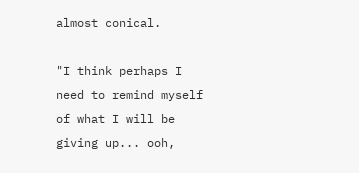almost conical.

"I think perhaps I need to remind myself of what I will be giving up... ooh,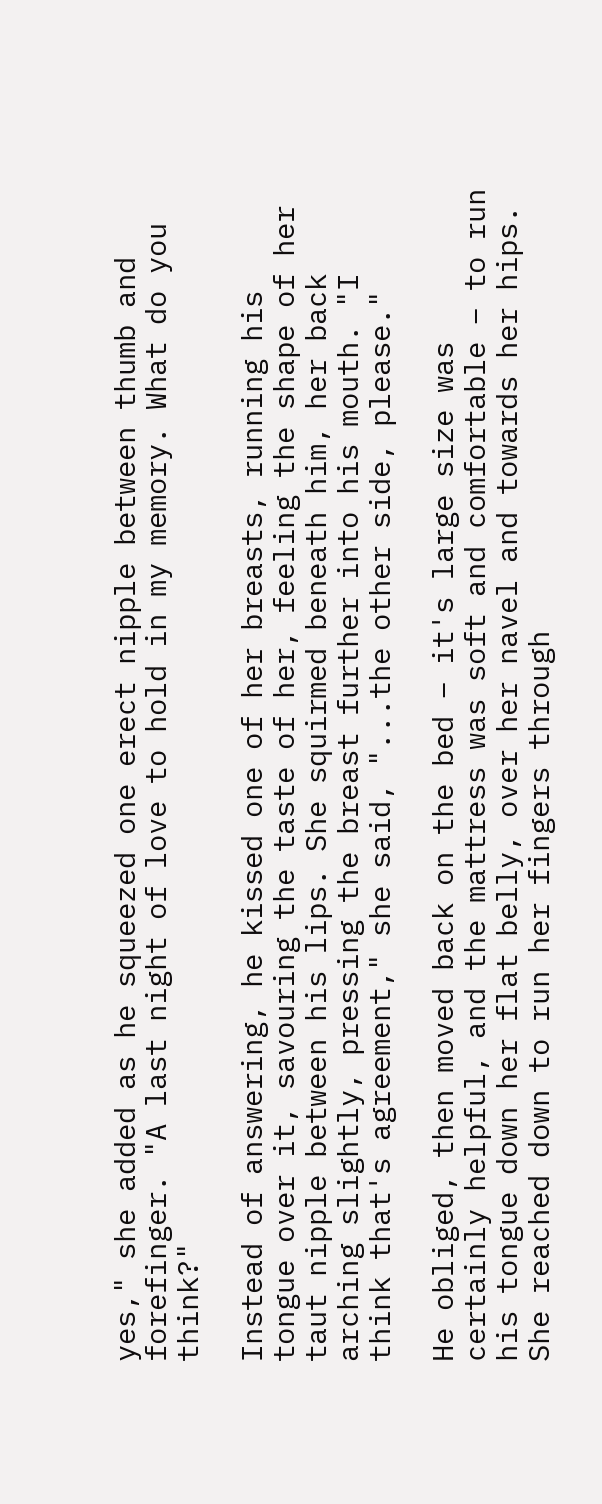yes," she added as he squeezed one erect nipple between thumb and forefinger. "A last night of love to hold in my memory. What do you think?"

Instead of answering, he kissed one of her breasts, running his tongue over it, savouring the taste of her, feeling the shape of her taut nipple between his lips. She squirmed beneath him, her back arching slightly, pressing the breast further into his mouth. "I think that's agreement," she said, "...the other side, please."

He obliged, then moved back on the bed – it's large size was certainly helpful, and the mattress was soft and comfortable – to run his tongue down her flat belly, over her navel and towards her hips. She reached down to run her fingers through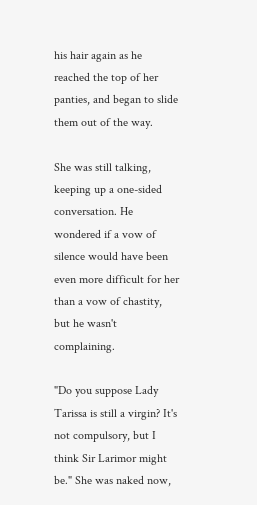his hair again as he reached the top of her panties, and began to slide them out of the way.

She was still talking, keeping up a one-sided conversation. He wondered if a vow of silence would have been even more difficult for her than a vow of chastity, but he wasn't complaining.

"Do you suppose Lady Tarissa is still a virgin? It's not compulsory, but I think Sir Larimor might be." She was naked now,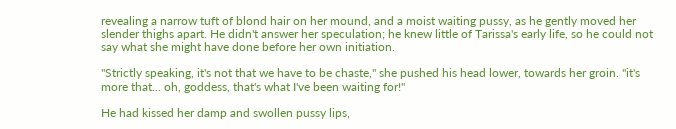revealing a narrow tuft of blond hair on her mound, and a moist waiting pussy, as he gently moved her slender thighs apart. He didn't answer her speculation; he knew little of Tarissa's early life, so he could not say what she might have done before her own initiation.

"Strictly speaking, it's not that we have to be chaste," she pushed his head lower, towards her groin. "it's more that... oh, goddess, that's what I've been waiting for!"

He had kissed her damp and swollen pussy lips,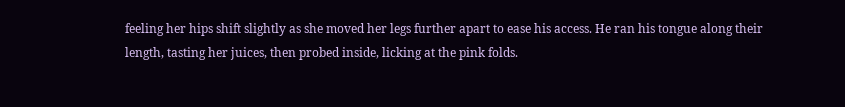feeling her hips shift slightly as she moved her legs further apart to ease his access. He ran his tongue along their length, tasting her juices, then probed inside, licking at the pink folds.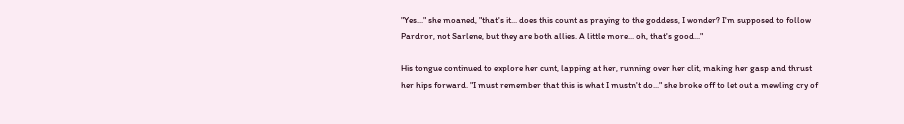"Yes..." she moaned, "that's it... does this count as praying to the goddess, I wonder? I'm supposed to follow Pardror, not Sarlene, but they are both allies. A little more... oh, that's good..."

His tongue continued to explore her cunt, lapping at her, running over her clit, making her gasp and thrust her hips forward. "I must remember that this is what I mustn't do..." she broke off to let out a mewling cry of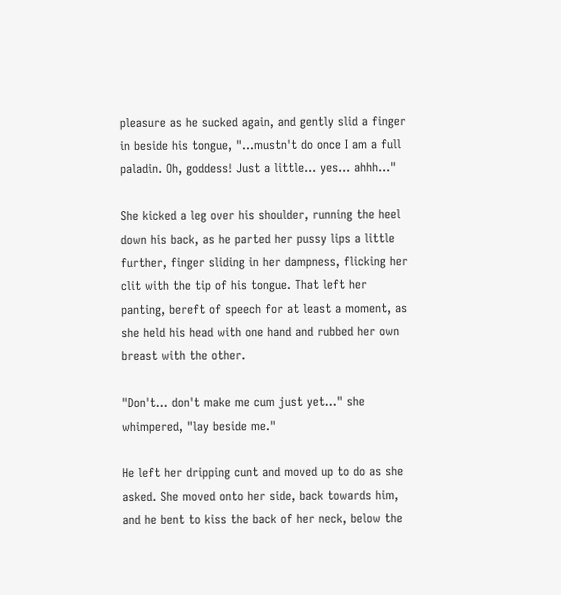pleasure as he sucked again, and gently slid a finger in beside his tongue, "...mustn't do once I am a full paladin. Oh, goddess! Just a little... yes... ahhh..."

She kicked a leg over his shoulder, running the heel down his back, as he parted her pussy lips a little further, finger sliding in her dampness, flicking her clit with the tip of his tongue. That left her panting, bereft of speech for at least a moment, as she held his head with one hand and rubbed her own breast with the other.

"Don't... don't make me cum just yet..." she whimpered, "lay beside me."

He left her dripping cunt and moved up to do as she asked. She moved onto her side, back towards him, and he bent to kiss the back of her neck, below the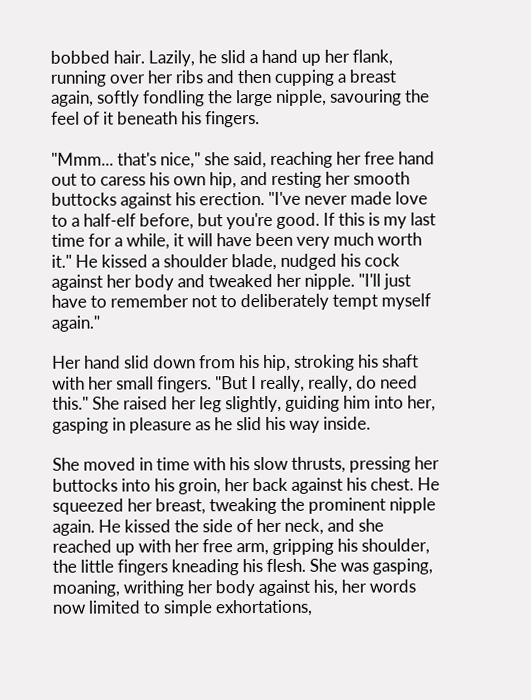bobbed hair. Lazily, he slid a hand up her flank, running over her ribs and then cupping a breast again, softly fondling the large nipple, savouring the feel of it beneath his fingers.

"Mmm... that's nice," she said, reaching her free hand out to caress his own hip, and resting her smooth buttocks against his erection. "I've never made love to a half-elf before, but you're good. If this is my last time for a while, it will have been very much worth it." He kissed a shoulder blade, nudged his cock against her body and tweaked her nipple. "I'll just have to remember not to deliberately tempt myself again."

Her hand slid down from his hip, stroking his shaft with her small fingers. "But I really, really, do need this." She raised her leg slightly, guiding him into her, gasping in pleasure as he slid his way inside.

She moved in time with his slow thrusts, pressing her buttocks into his groin, her back against his chest. He squeezed her breast, tweaking the prominent nipple again. He kissed the side of her neck, and she reached up with her free arm, gripping his shoulder, the little fingers kneading his flesh. She was gasping, moaning, writhing her body against his, her words now limited to simple exhortations,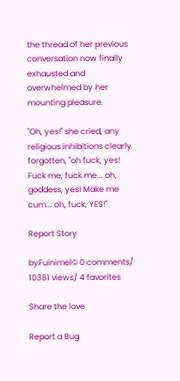the thread of her previous conversation now finally exhausted and overwhelmed by her mounting pleasure.

"Oh, yes!" she cried, any religious inhibitions clearly forgotten, "oh fuck, yes! Fuck me, fuck me... oh, goddess, yes! Make me cum... oh, fuck, YES!"

Report Story

byFuinimel© 0 comments/ 10381 views/ 4 favorites

Share the love

Report a Bug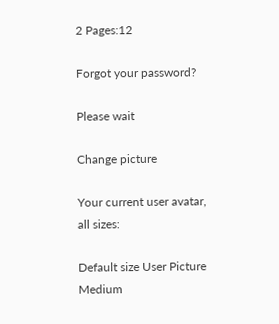2 Pages:12

Forgot your password?

Please wait

Change picture

Your current user avatar, all sizes:

Default size User Picture  Medium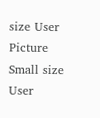size User Picture  Small size User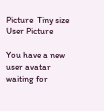Picture  Tiny size User Picture

You have a new user avatar waiting for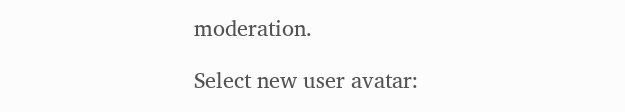moderation.

Select new user avatar: